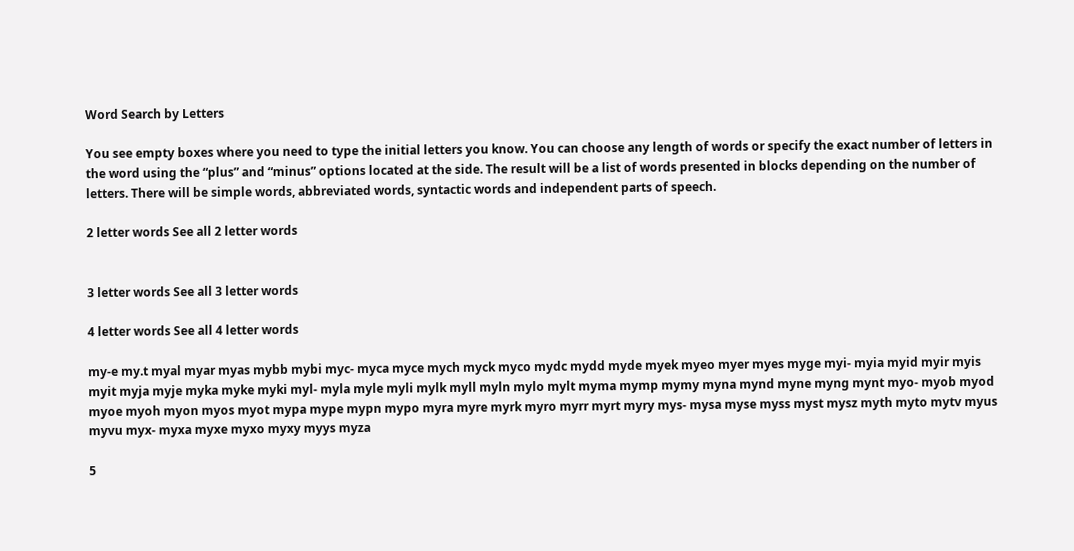Word Search by Letters

You see empty boxes where you need to type the initial letters you know. You can choose any length of words or specify the exact number of letters in the word using the “plus” and “minus” options located at the side. The result will be a list of words presented in blocks depending on the number of letters. There will be simple words, abbreviated words, syntactic words and independent parts of speech.

2 letter words See all 2 letter words


3 letter words See all 3 letter words

4 letter words See all 4 letter words

my-e my.t myal myar myas mybb mybi myc- myca myce mych myck myco mydc mydd myde myek myeo myer myes myge myi- myia myid myir myis myit myja myje myka myke myki myl- myla myle myli mylk myll myln mylo mylt myma mymp mymy myna mynd myne myng mynt myo- myob myod myoe myoh myon myos myot mypa mype mypn mypo myra myre myrk myro myrr myrt myry mys- mysa myse myss myst mysz myth myto mytv myus myvu myx- myxa myxe myxo myxy myys myza

5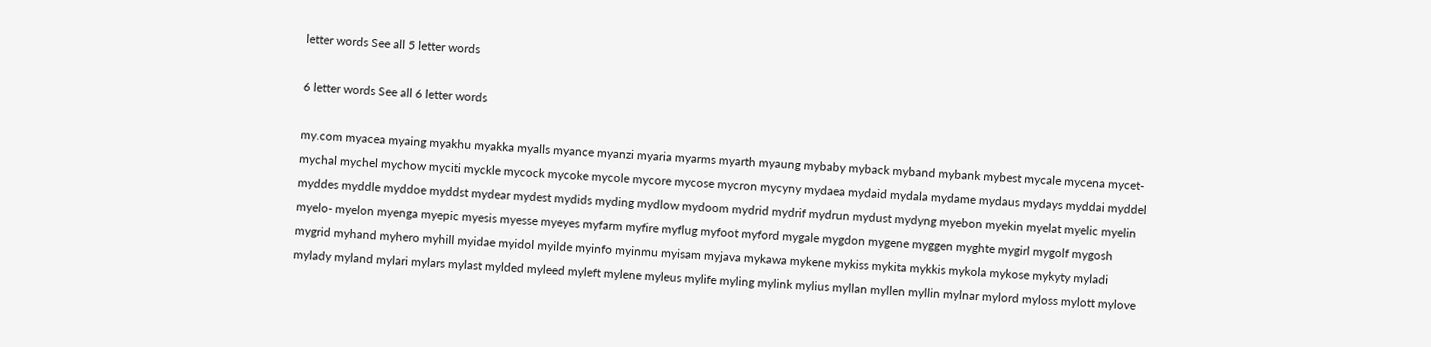letter words See all 5 letter words

6 letter words See all 6 letter words

my.com myacea myaing myakhu myakka myalls myance myanzi myaria myarms myarth myaung mybaby myback myband mybank mybest mycale mycena mycet- mychal mychel mychow myciti myckle mycock mycoke mycole mycore mycose mycron mycyny mydaea mydaid mydala mydame mydaus mydays myddai myddel myddes myddle myddoe myddst mydear mydest mydids myding mydlow mydoom mydrid mydrif mydrun mydust mydyng myebon myekin myelat myelic myelin myelo- myelon myenga myepic myesis myesse myeyes myfarm myfire myflug myfoot myford mygale mygdon mygene myggen myghte mygirl mygolf mygosh mygrid myhand myhero myhill myidae myidol myilde myinfo myinmu myisam myjava mykawa mykene mykiss mykita mykkis mykola mykose mykyty myladi mylady myland mylari mylars mylast mylded myleed myleft mylene myleus mylife myling mylink mylius myllan myllen myllin mylnar mylord myloss mylott mylove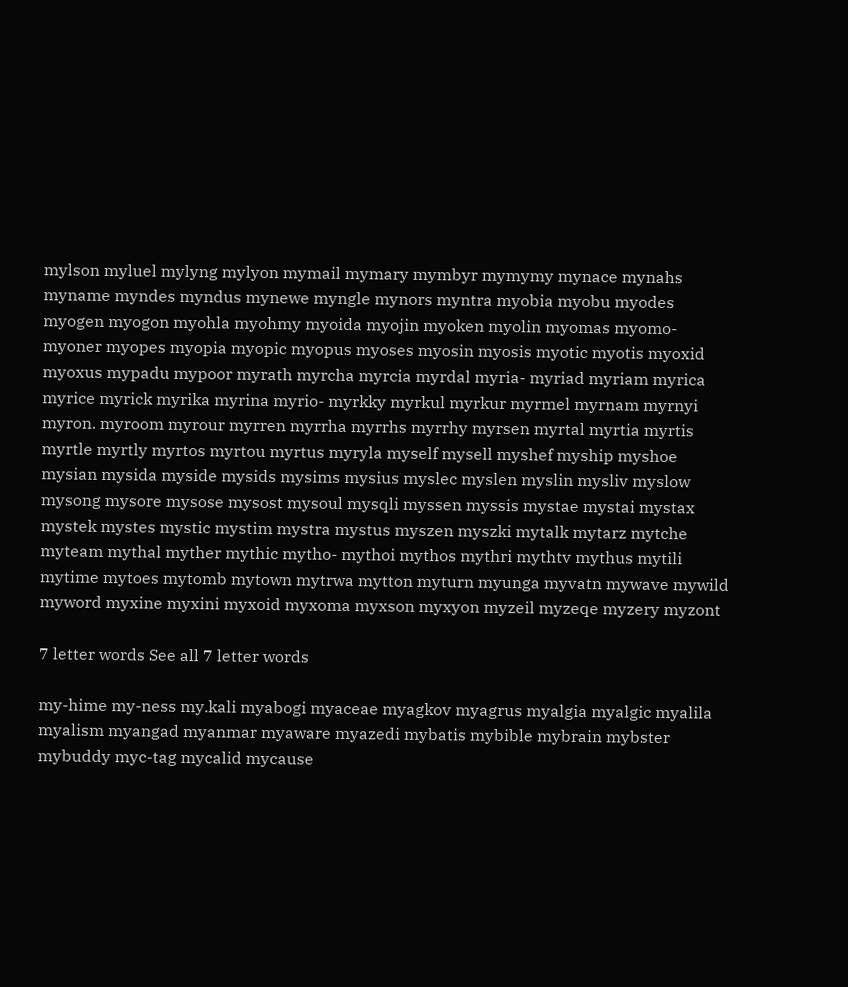mylson myluel mylyng mylyon mymail mymary mymbyr mymymy mynace mynahs myname myndes myndus mynewe myngle mynors myntra myobia myobu myodes myogen myogon myohla myohmy myoida myojin myoken myolin myomas myomo- myoner myopes myopia myopic myopus myoses myosin myosis myotic myotis myoxid myoxus mypadu mypoor myrath myrcha myrcia myrdal myria- myriad myriam myrica myrice myrick myrika myrina myrio- myrkky myrkul myrkur myrmel myrnam myrnyi myron. myroom myrour myrren myrrha myrrhs myrrhy myrsen myrtal myrtia myrtis myrtle myrtly myrtos myrtou myrtus myryla myself mysell myshef myship myshoe mysian mysida myside mysids mysims mysius myslec myslen myslin mysliv myslow mysong mysore mysose mysost mysoul mysqli myssen myssis mystae mystai mystax mystek mystes mystic mystim mystra mystus myszen myszki mytalk mytarz mytche myteam mythal myther mythic mytho- mythoi mythos mythri mythtv mythus mytili mytime mytoes mytomb mytown mytrwa mytton myturn myunga myvatn mywave mywild myword myxine myxini myxoid myxoma myxson myxyon myzeil myzeqe myzery myzont

7 letter words See all 7 letter words

my-hime my-ness my.kali myabogi myaceae myagkov myagrus myalgia myalgic myalila myalism myangad myanmar myaware myazedi mybatis mybible mybrain mybster mybuddy myc-tag mycalid mycause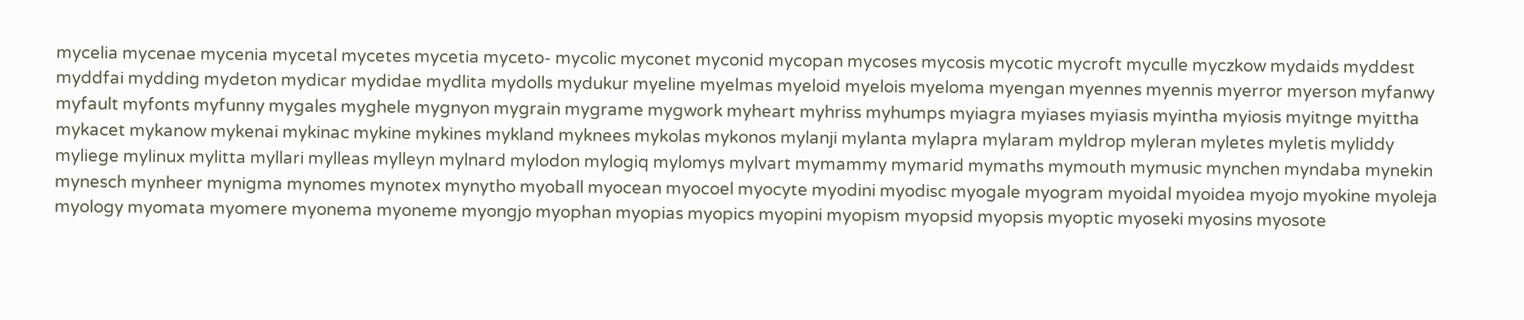mycelia mycenae mycenia mycetal mycetes mycetia myceto- mycolic myconet myconid mycopan mycoses mycosis mycotic mycroft myculle myczkow mydaids myddest myddfai mydding mydeton mydicar mydidae mydlita mydolls mydukur myeline myelmas myeloid myelois myeloma myengan myennes myennis myerror myerson myfanwy myfault myfonts myfunny mygales myghele mygnyon mygrain mygrame mygwork myheart myhriss myhumps myiagra myiases myiasis myintha myiosis myitnge myittha mykacet mykanow mykenai mykinac mykine mykines mykland myknees mykolas mykonos mylanji mylanta mylapra mylaram myldrop myleran myletes myletis myliddy myliege mylinux mylitta myllari mylleas mylleyn mylnard mylodon mylogiq mylomys mylvart mymammy mymarid mymaths mymouth mymusic mynchen myndaba mynekin mynesch mynheer mynigma mynomes mynotex mynytho myoball myocean myocoel myocyte myodini myodisc myogale myogram myoidal myoidea myojo myokine myoleja myology myomata myomere myonema myoneme myongjo myophan myopias myopics myopini myopism myopsid myopsis myoptic myoseki myosins myosote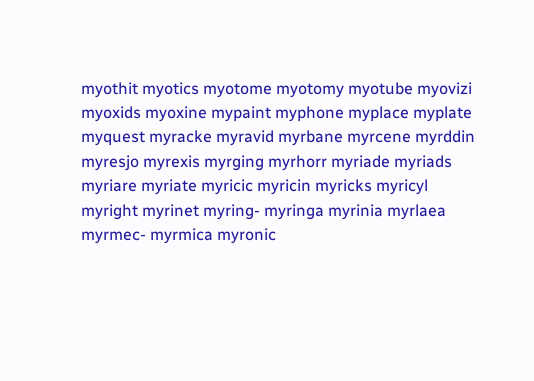myothit myotics myotome myotomy myotube myovizi myoxids myoxine mypaint myphone myplace myplate myquest myracke myravid myrbane myrcene myrddin myresjo myrexis myrging myrhorr myriade myriads myriare myriate myricic myricin myricks myricyl myright myrinet myring- myringa myrinia myrlaea myrmec- myrmica myronic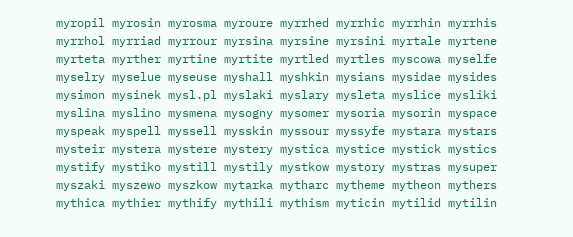myropil myrosin myrosma myroure myrrhed myrrhic myrrhin myrrhis myrrhol myrriad myrrour myrsina myrsine myrsini myrtale myrtene myrteta myrther myrtine myrtite myrtled myrtles myscowa myselfe myselry myselue myseuse myshall myshkin mysians mysidae mysides mysimon mysinek mysl.pl myslaki myslary mysleta myslice mysliki myslina myslino mysmena mysogny mysomer mysoria mysorin myspace myspeak myspell myssell mysskin myssour myssyfe mystara mystars mysteir mystera mystere mystery mystica mystice mystick mystics mystify mystiko mystill mystily mystkow mystory mystras mysuper myszaki myszewo myszkow mytarka mytharc mytheme mytheon mythers mythica mythier mythify mythili mythism myticin mytilid mytilin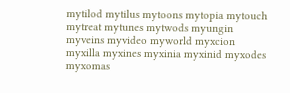mytilod mytilus mytoons mytopia mytouch mytreat mytunes mytwods myungin myveins myvideo myworld myxcion myxilla myxines myxinia myxinid myxodes myxomas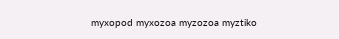myxopod myxozoa myzozoa myztiko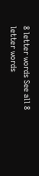8 letter words See all 8 letter words